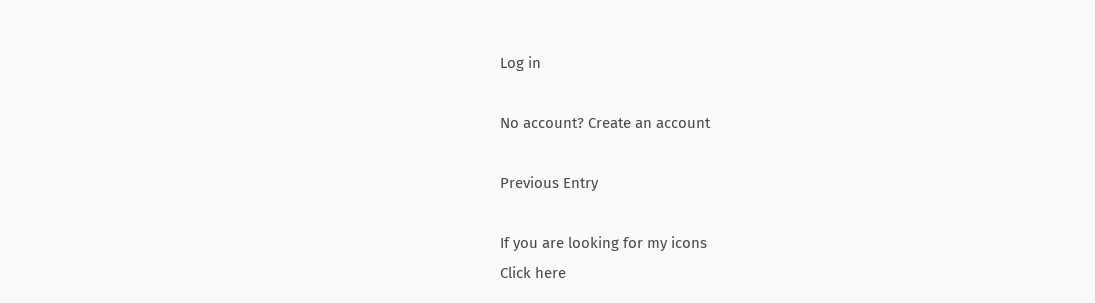Log in

No account? Create an account

Previous Entry

If you are looking for my icons
Click here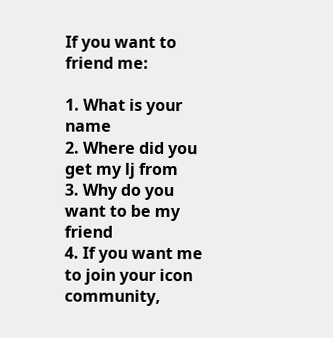If you want to friend me:

1. What is your name
2. Where did you get my lj from
3. Why do you want to be my friend
4. If you want me to join your icon community,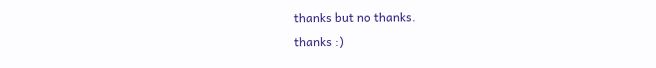thanks but no thanks.
thanks :)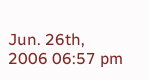Jun. 26th, 2006 06:57 pm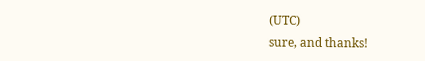(UTC)
sure, and thanks!